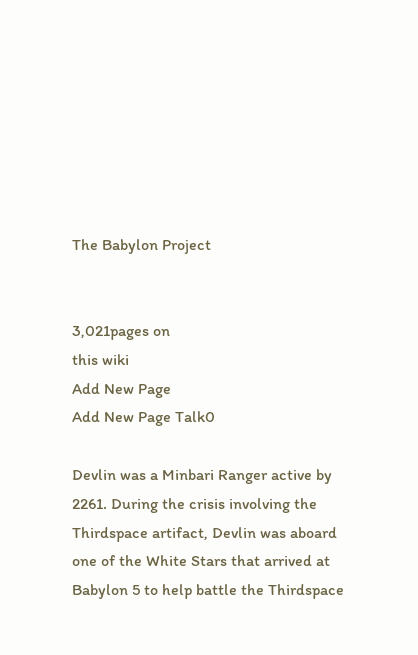The Babylon Project


3,021pages on
this wiki
Add New Page
Add New Page Talk0

Devlin was a Minbari Ranger active by 2261. During the crisis involving the Thirdspace artifact, Devlin was aboard one of the White Stars that arrived at Babylon 5 to help battle the Thirdspace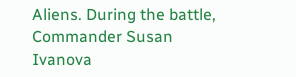Aliens. During the battle, Commander Susan Ivanova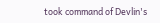took command of Devlin's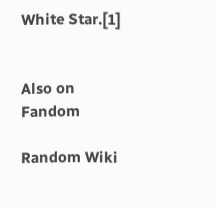White Star.[1]


Also on Fandom

Random Wiki